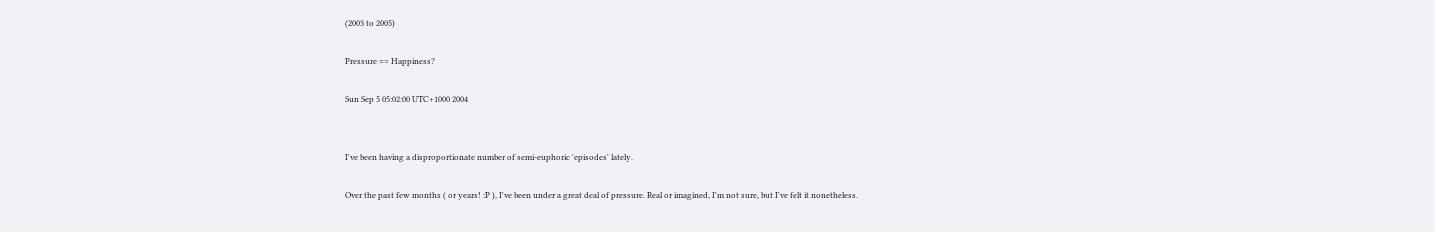(2003 to 2005)

Pressure == Happiness?

Sun Sep 5 05:02:00 UTC+1000 2004


I've been having a disproportionate number of semi-euphoric 'episodes' lately.

Over the past few months ( or years! :P ), I've been under a great deal of pressure. Real or imagined, I'm not sure, but I've felt it nonetheless.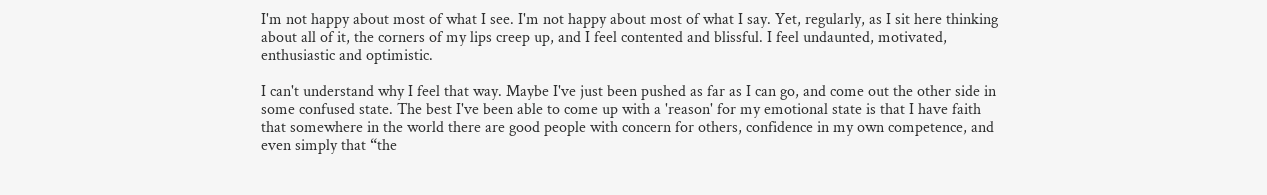I'm not happy about most of what I see. I'm not happy about most of what I say. Yet, regularly, as I sit here thinking about all of it, the corners of my lips creep up, and I feel contented and blissful. I feel undaunted, motivated, enthusiastic and optimistic.

I can't understand why I feel that way. Maybe I've just been pushed as far as I can go, and come out the other side in some confused state. The best I've been able to come up with a 'reason' for my emotional state is that I have faith that somewhere in the world there are good people with concern for others, confidence in my own competence, and even simply that “the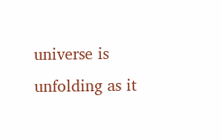universe is unfolding as it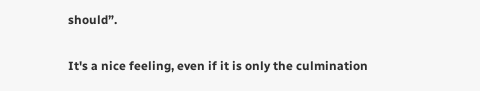should”.

It's a nice feeling, even if it is only the culmination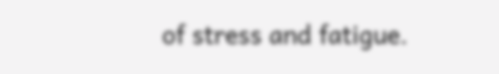of stress and fatigue.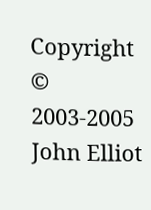Copyright © 2003-2005 John Elliot